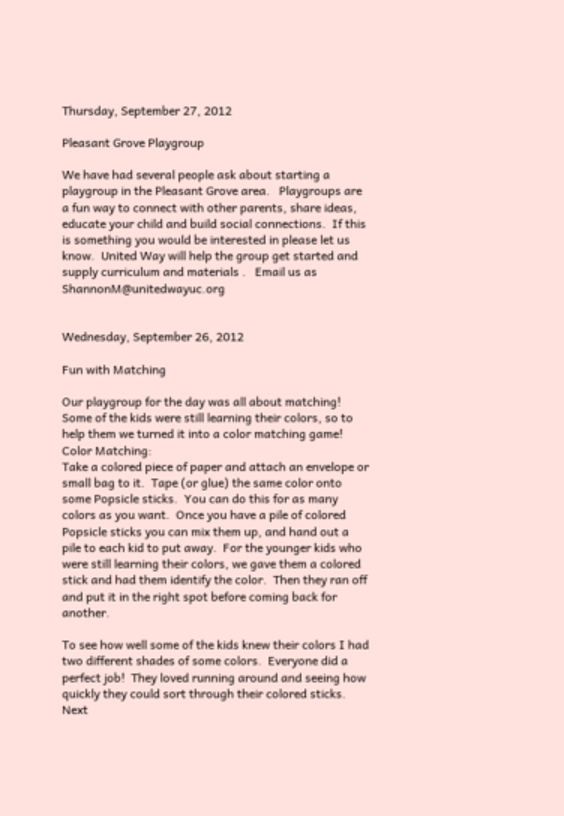Thursday, September 27, 2012

Pleasant Grove Playgroup

We have had several people ask about starting a playgroup in the Pleasant Grove area.   Playgroups are a fun way to connect with other parents, share ideas, educate your child and build social connections.  If this is something you would be interested in please let us know.  United Way will help the group get started and supply curriculum and materials .   Email us as ShannonM@unitedwayuc.org


Wednesday, September 26, 2012

Fun with Matching

Our playgroup for the day was all about matching!  Some of the kids were still learning their colors, so to help them we turned it into a color matching game!
Color Matching:
Take a colored piece of paper and attach an envelope or small bag to it.  Tape (or glue) the same color onto some Popsicle sticks.  You can do this for as many colors as you want.  Once you have a pile of colored Popsicle sticks you can mix them up, and hand out a pile to each kid to put away.  For the younger kids who were still learning their colors, we gave them a colored stick and had them identify the color.  Then they ran off and put it in the right spot before coming back for another.

To see how well some of the kids knew their colors I had two different shades of some colors.  Everyone did a perfect job!  They loved running around and seeing how quickly they could sort through their colored sticks.  Next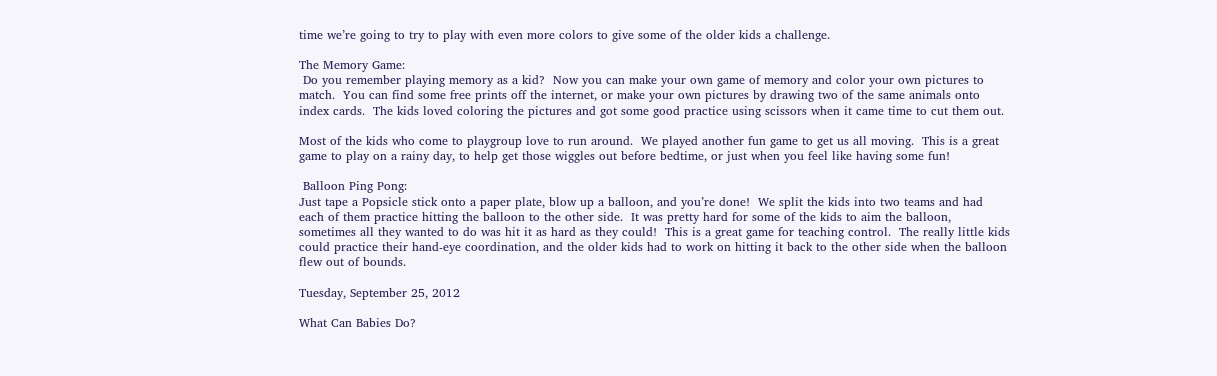time we’re going to try to play with even more colors to give some of the older kids a challenge.

The Memory Game:
 Do you remember playing memory as a kid?  Now you can make your own game of memory and color your own pictures to match.  You can find some free prints off the internet, or make your own pictures by drawing two of the same animals onto index cards.  The kids loved coloring the pictures and got some good practice using scissors when it came time to cut them out.

Most of the kids who come to playgroup love to run around.  We played another fun game to get us all moving.  This is a great game to play on a rainy day, to help get those wiggles out before bedtime, or just when you feel like having some fun!

 Balloon Ping Pong:
Just tape a Popsicle stick onto a paper plate, blow up a balloon, and you’re done!  We split the kids into two teams and had each of them practice hitting the balloon to the other side.  It was pretty hard for some of the kids to aim the balloon, sometimes all they wanted to do was hit it as hard as they could!  This is a great game for teaching control.  The really little kids could practice their hand-eye coordination, and the older kids had to work on hitting it back to the other side when the balloon flew out of bounds.

Tuesday, September 25, 2012

What Can Babies Do?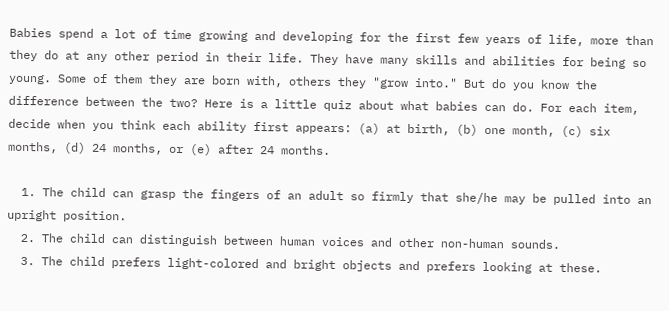Babies spend a lot of time growing and developing for the first few years of life, more than they do at any other period in their life. They have many skills and abilities for being so young. Some of them they are born with, others they "grow into." But do you know the difference between the two? Here is a little quiz about what babies can do. For each item, decide when you think each ability first appears: (a) at birth, (b) one month, (c) six months, (d) 24 months, or (e) after 24 months.

  1. The child can grasp the fingers of an adult so firmly that she/he may be pulled into an upright position.
  2. The child can distinguish between human voices and other non-human sounds.
  3. The child prefers light-colored and bright objects and prefers looking at these.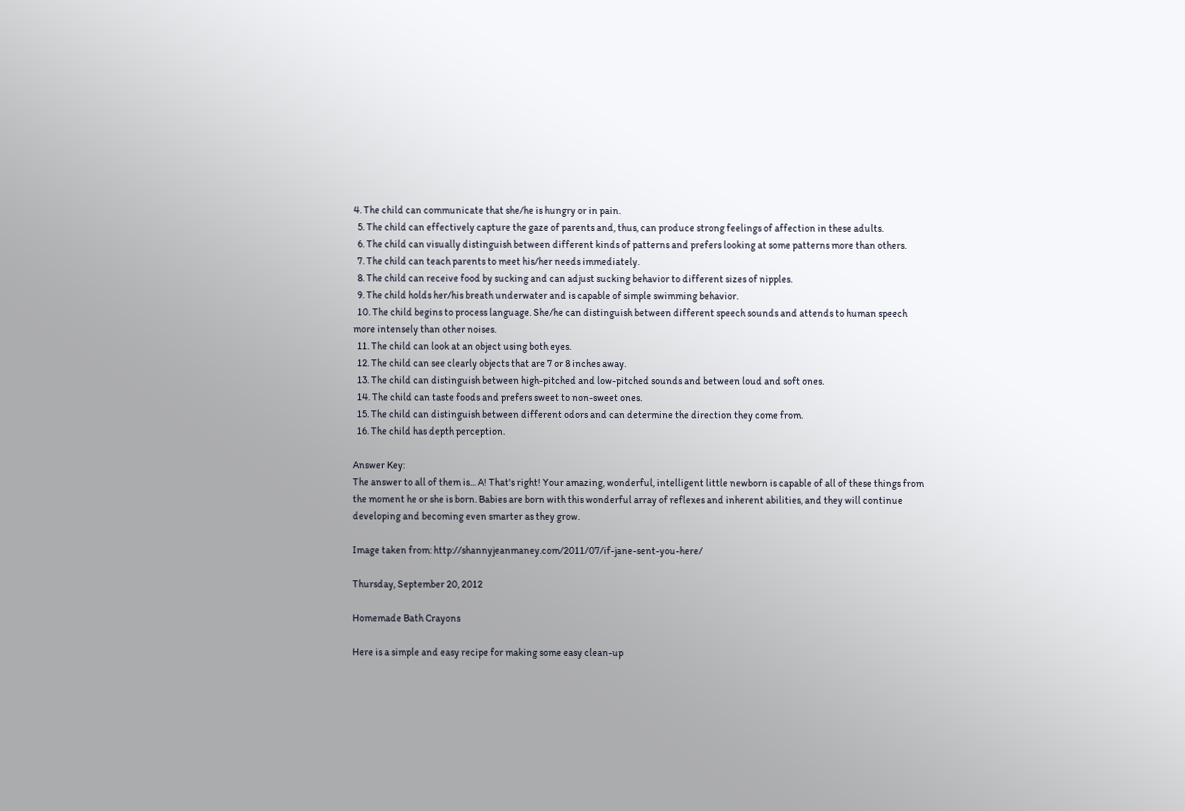4. The child can communicate that she/he is hungry or in pain.
  5. The child can effectively capture the gaze of parents and, thus, can produce strong feelings of affection in these adults.
  6. The child can visually distinguish between different kinds of patterns and prefers looking at some patterns more than others.
  7. The child can teach parents to meet his/her needs immediately.
  8. The child can receive food by sucking and can adjust sucking behavior to different sizes of nipples.
  9. The child holds her/his breath underwater and is capable of simple swimming behavior.
  10. The child begins to process language. She/he can distinguish between different speech sounds and attends to human speech more intensely than other noises.
  11. The child can look at an object using both eyes.
  12. The child can see clearly objects that are 7 or 8 inches away.
  13. The child can distinguish between high-pitched and low-pitched sounds and between loud and soft ones.
  14. The child can taste foods and prefers sweet to non-sweet ones.
  15. The child can distinguish between different odors and can determine the direction they come from.
  16. The child has depth perception.

Answer Key:
The answer to all of them is... A! That's right! Your amazing, wonderful, intelligent little newborn is capable of all of these things from the moment he or she is born. Babies are born with this wonderful array of reflexes and inherent abilities, and they will continue developing and becoming even smarter as they grow.

Image taken from: http://shannyjeanmaney.com/2011/07/if-jane-sent-you-here/

Thursday, September 20, 2012

Homemade Bath Crayons

Here is a simple and easy recipe for making some easy clean-up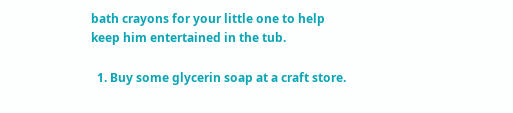bath crayons for your little one to help keep him entertained in the tub.

  1. Buy some glycerin soap at a craft store.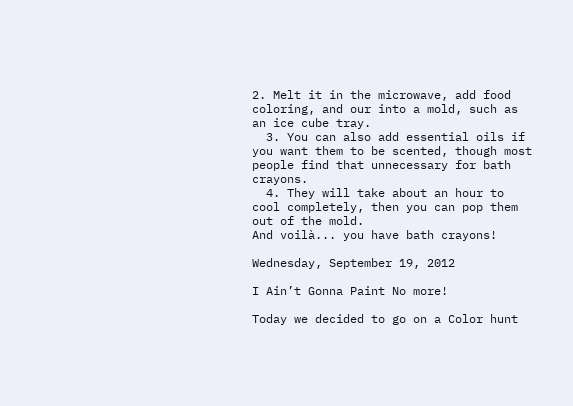2. Melt it in the microwave, add food coloring, and our into a mold, such as an ice cube tray.
  3. You can also add essential oils if you want them to be scented, though most people find that unnecessary for bath crayons.
  4. They will take about an hour to cool completely, then you can pop them out of the mold.
And voilà... you have bath crayons!

Wednesday, September 19, 2012

I Ain’t Gonna Paint No more!

Today we decided to go on a Color hunt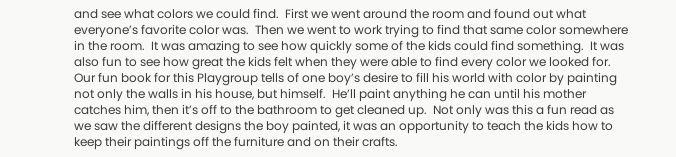and see what colors we could find.  First we went around the room and found out what everyone’s favorite color was.  Then we went to work trying to find that same color somewhere in the room.  It was amazing to see how quickly some of the kids could find something.  It was also fun to see how great the kids felt when they were able to find every color we looked for.
Our fun book for this Playgroup tells of one boy’s desire to fill his world with color by painting not only the walls in his house, but himself.  He’ll paint anything he can until his mother catches him, then it’s off to the bathroom to get cleaned up.  Not only was this a fun read as we saw the different designs the boy painted, it was an opportunity to teach the kids how to keep their paintings off the furniture and on their crafts.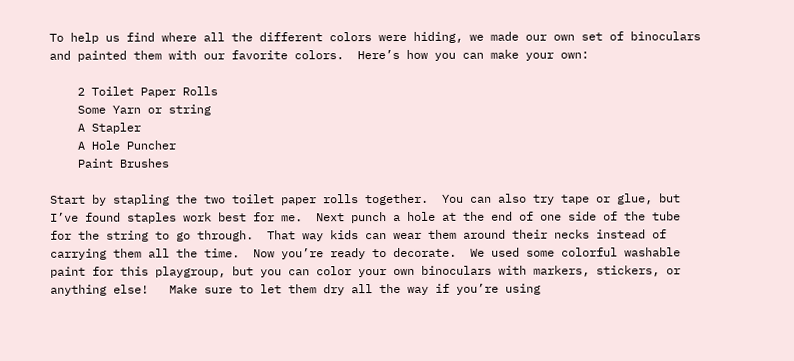To help us find where all the different colors were hiding, we made our own set of binoculars and painted them with our favorite colors.  Here’s how you can make your own:

    2 Toilet Paper Rolls
    Some Yarn or string
    A Stapler
    A Hole Puncher
    Paint Brushes

Start by stapling the two toilet paper rolls together.  You can also try tape or glue, but I’ve found staples work best for me.  Next punch a hole at the end of one side of the tube for the string to go through.  That way kids can wear them around their necks instead of carrying them all the time.  Now you’re ready to decorate.  We used some colorful washable paint for this playgroup, but you can color your own binoculars with markers, stickers, or anything else!   Make sure to let them dry all the way if you’re using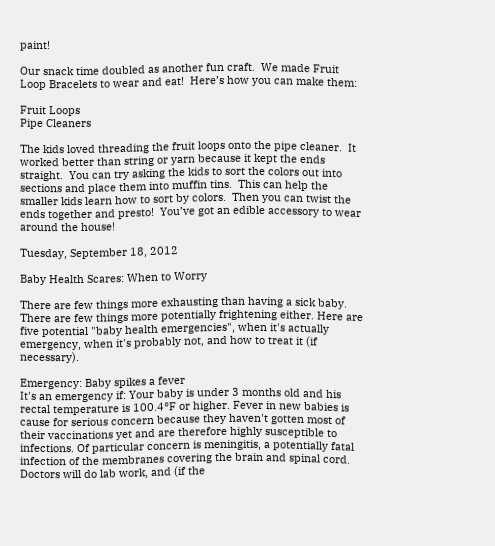paint!

Our snack time doubled as another fun craft.  We made Fruit Loop Bracelets to wear and eat!  Here’s how you can make them:

Fruit Loops
Pipe Cleaners

The kids loved threading the fruit loops onto the pipe cleaner.  It worked better than string or yarn because it kept the ends straight.  You can try asking the kids to sort the colors out into sections and place them into muffin tins.  This can help the smaller kids learn how to sort by colors.  Then you can twist the ends together and presto!  You’ve got an edible accessory to wear around the house!

Tuesday, September 18, 2012

Baby Health Scares: When to Worry

There are few things more exhausting than having a sick baby. There are few things more potentially frightening either. Here are five potential "baby health emergencies", when it's actually emergency, when it's probably not, and how to treat it (if necessary).

Emergency: Baby spikes a fever
It's an emergency if: Your baby is under 3 months old and his rectal temperature is 100.4°F or higher. Fever in new babies is cause for serious concern because they haven't gotten most of their vaccinations yet and are therefore highly susceptible to infections. Of particular concern is meningitis, a potentially fatal infection of the membranes covering the brain and spinal cord. Doctors will do lab work, and (if the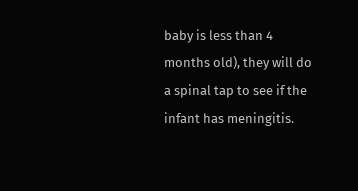baby is less than 4 months old), they will do a spinal tap to see if the infant has meningitis.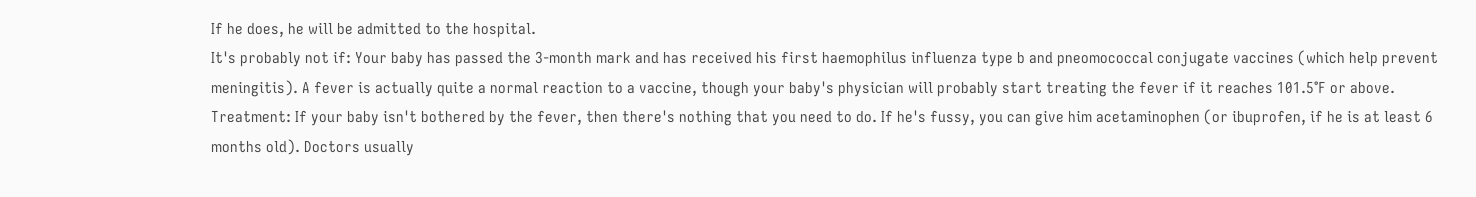If he does, he will be admitted to the hospital.
It's probably not if: Your baby has passed the 3-month mark and has received his first haemophilus influenza type b and pneomococcal conjugate vaccines (which help prevent meningitis). A fever is actually quite a normal reaction to a vaccine, though your baby's physician will probably start treating the fever if it reaches 101.5°F or above.
Treatment: If your baby isn't bothered by the fever, then there's nothing that you need to do. If he's fussy, you can give him acetaminophen (or ibuprofen, if he is at least 6 months old). Doctors usually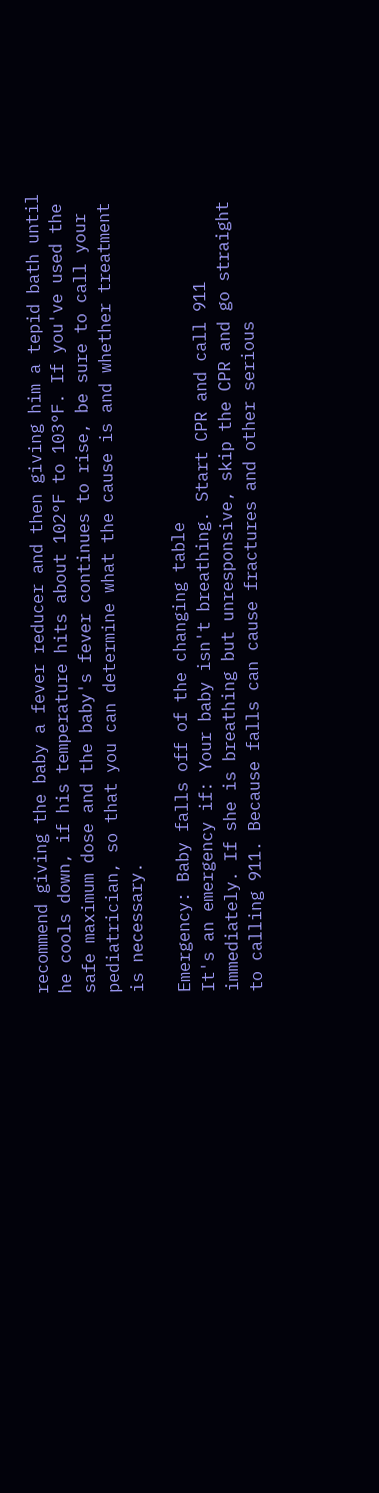recommend giving the baby a fever reducer and then giving him a tepid bath until he cools down, if his temperature hits about 102°F to 103°F. If you've used the safe maximum dose and the baby's fever continues to rise, be sure to call your pediatrician, so that you can determine what the cause is and whether treatment is necessary.

Emergency: Baby falls off of the changing table
It's an emergency if: Your baby isn't breathing. Start CPR and call 911 immediately. If she is breathing but unresponsive, skip the CPR and go straight to calling 911. Because falls can cause fractures and other serious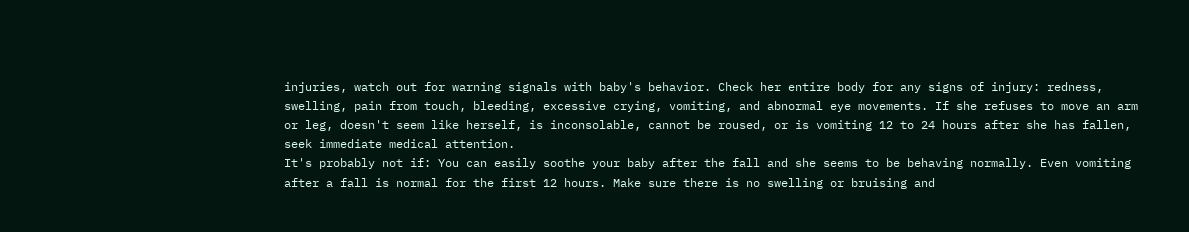injuries, watch out for warning signals with baby's behavior. Check her entire body for any signs of injury: redness, swelling, pain from touch, bleeding, excessive crying, vomiting, and abnormal eye movements. If she refuses to move an arm or leg, doesn't seem like herself, is inconsolable, cannot be roused, or is vomiting 12 to 24 hours after she has fallen, seek immediate medical attention.
It's probably not if: You can easily soothe your baby after the fall and she seems to be behaving normally. Even vomiting after a fall is normal for the first 12 hours. Make sure there is no swelling or bruising and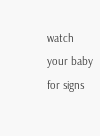watch your baby for signs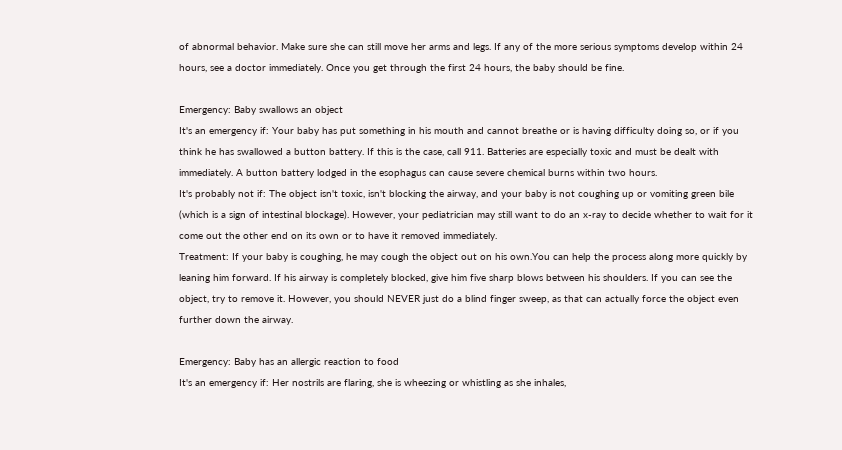of abnormal behavior. Make sure she can still move her arms and legs. If any of the more serious symptoms develop within 24 hours, see a doctor immediately. Once you get through the first 24 hours, the baby should be fine.

Emergency: Baby swallows an object
It's an emergency if: Your baby has put something in his mouth and cannot breathe or is having difficulty doing so, or if you think he has swallowed a button battery. If this is the case, call 911. Batteries are especially toxic and must be dealt with immediately. A button battery lodged in the esophagus can cause severe chemical burns within two hours.
It's probably not if: The object isn't toxic, isn't blocking the airway, and your baby is not coughing up or vomiting green bile (which is a sign of intestinal blockage). However, your pediatrician may still want to do an x-ray to decide whether to wait for it come out the other end on its own or to have it removed immediately.
Treatment: If your baby is coughing, he may cough the object out on his own.You can help the process along more quickly by leaning him forward. If his airway is completely blocked, give him five sharp blows between his shoulders. If you can see the object, try to remove it. However, you should NEVER just do a blind finger sweep, as that can actually force the object even further down the airway.

Emergency: Baby has an allergic reaction to food
It's an emergency if: Her nostrils are flaring, she is wheezing or whistling as she inhales,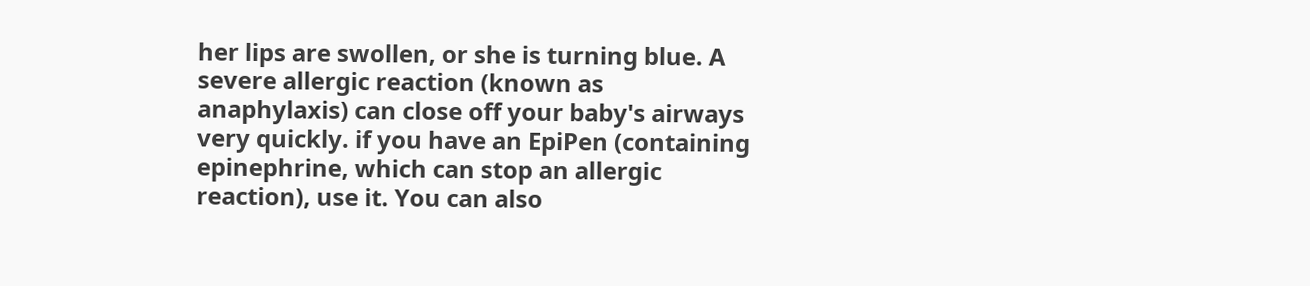her lips are swollen, or she is turning blue. A severe allergic reaction (known as anaphylaxis) can close off your baby's airways very quickly. if you have an EpiPen (containing epinephrine, which can stop an allergic reaction), use it. You can also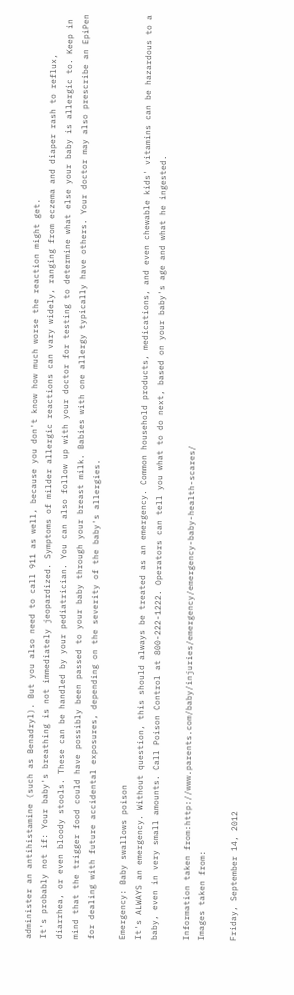administer an antihistamine (such as Benadryl). But you also need to call 911 as well, because you don't know how much worse the reaction might get.
It's probably not if: Your baby's breathing is not immediately jeopardized. Symptoms of milder allergic reactions can vary widely, ranging from eczema and diaper rash to reflux, diarrhea, or even bloody stools. These can be handled by your pediatrician. You can also follow up with your doctor for testing to determine what else your baby is allergic to. Keep in mind that the trigger food could have possibly been passed to your baby through your breast milk. Babies with one allergy typically have others. Your doctor may also prescribe an EpiPen for dealing with future accidental exposures, depending on the severity of the baby's allergies.

Emergency: Baby swallows poison
It's ALWAYS an emergency. Without question, this should always be treated as an emergency. Common household products, medications, and even chewable kids' vitamins can be hazardous to a baby, even in very small amounts. Call Poison Control at 800-222-1222. Operators can tell you what to do next, based on your baby's age and what he ingested.

Information taken from:http://www.parents.com/baby/injuries/emergency/emergency-baby-health-scares/
Images taken from:

Friday, September 14, 2012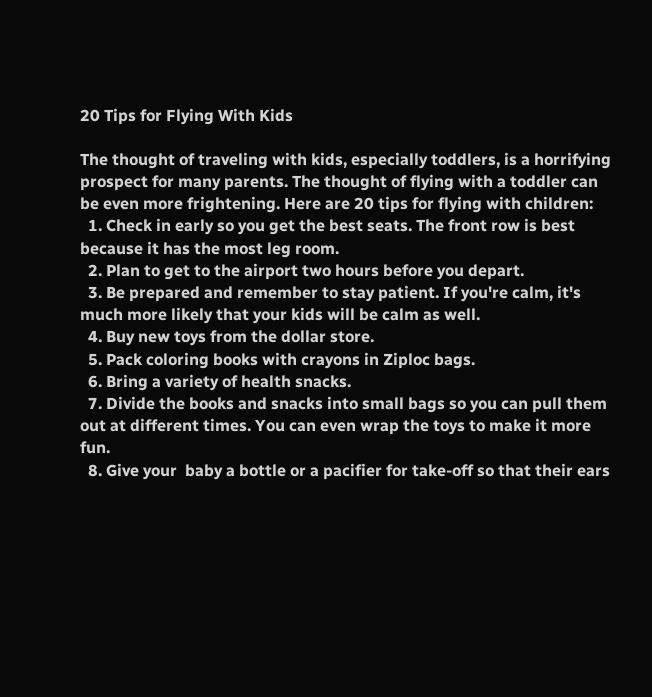20 Tips for Flying With Kids

The thought of traveling with kids, especially toddlers, is a horrifying prospect for many parents. The thought of flying with a toddler can be even more frightening. Here are 20 tips for flying with children:
  1. Check in early so you get the best seats. The front row is best because it has the most leg room.
  2. Plan to get to the airport two hours before you depart.
  3. Be prepared and remember to stay patient. If you're calm, it's much more likely that your kids will be calm as well.
  4. Buy new toys from the dollar store.
  5. Pack coloring books with crayons in Ziploc bags.
  6. Bring a variety of health snacks.
  7. Divide the books and snacks into small bags so you can pull them out at different times. You can even wrap the toys to make it more fun.
  8. Give your  baby a bottle or a pacifier for take-off so that their ears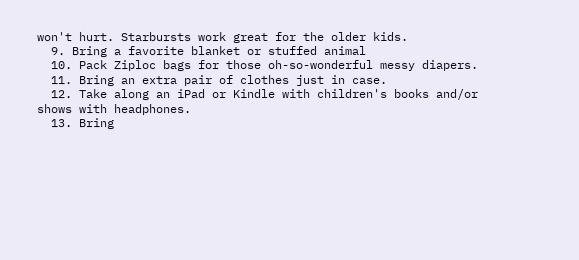won't hurt. Starbursts work great for the older kids.
  9. Bring a favorite blanket or stuffed animal
  10. Pack Ziploc bags for those oh-so-wonderful messy diapers.
  11. Bring an extra pair of clothes just in case.
  12. Take along an iPad or Kindle with children's books and/or shows with headphones.
  13. Bring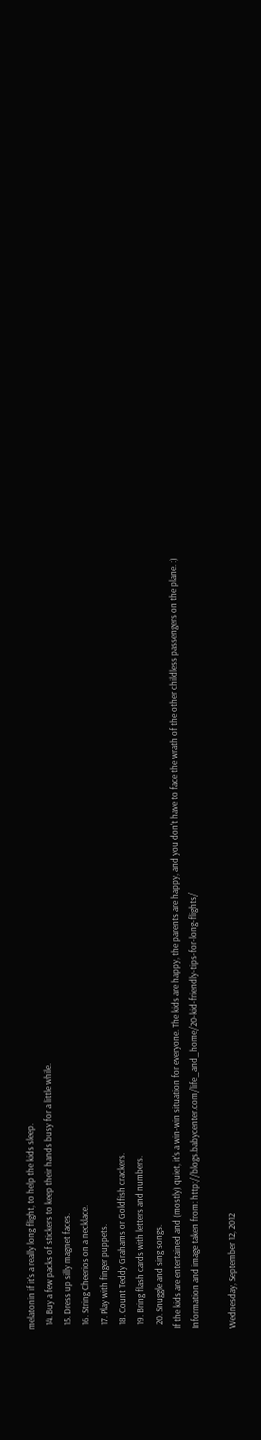melatonin if it's a really long flight, to help the kids sleep.
  14. Buy a few packs of stickers to keep their hands busy for a little while.
  15. Dress up silly magnet faces.
  16. String Cheerios on a necklace.
  17. Play with finger puppets.
  18. Count Teddy Grahams or Goldfish crackers.
  19. Bring flash cards with letters and numbers.
  20. Snuggle and sing songs.
If the kids are entertained and (mostly) quiet, it's a win-win situation for everyone. The kids are happy, the parents are happy, and you don't have to face the wrath of the other childless passengers on the plane. :)
Information and image taken from: http://blogs.babycenter.com/life_and_home/20-kid-friendly-tips-for-long-flights/

Wednesday, September 12, 2012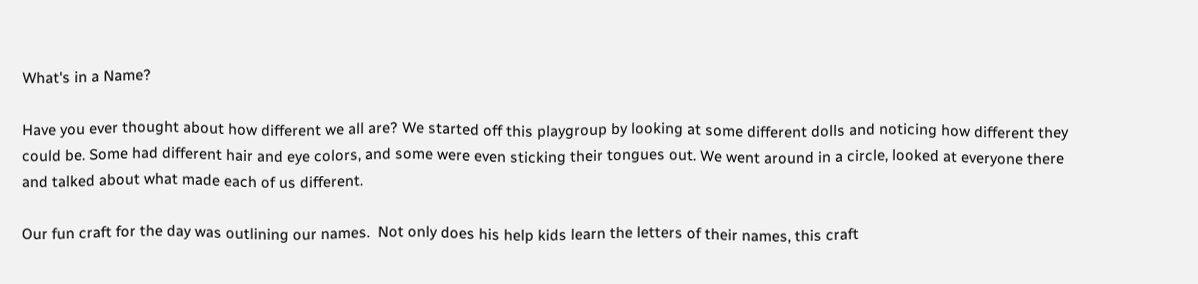What's in a Name?

Have you ever thought about how different we all are? We started off this playgroup by looking at some different dolls and noticing how different they could be. Some had different hair and eye colors, and some were even sticking their tongues out. We went around in a circle, looked at everyone there and talked about what made each of us different.

Our fun craft for the day was outlining our names.  Not only does his help kids learn the letters of their names, this craft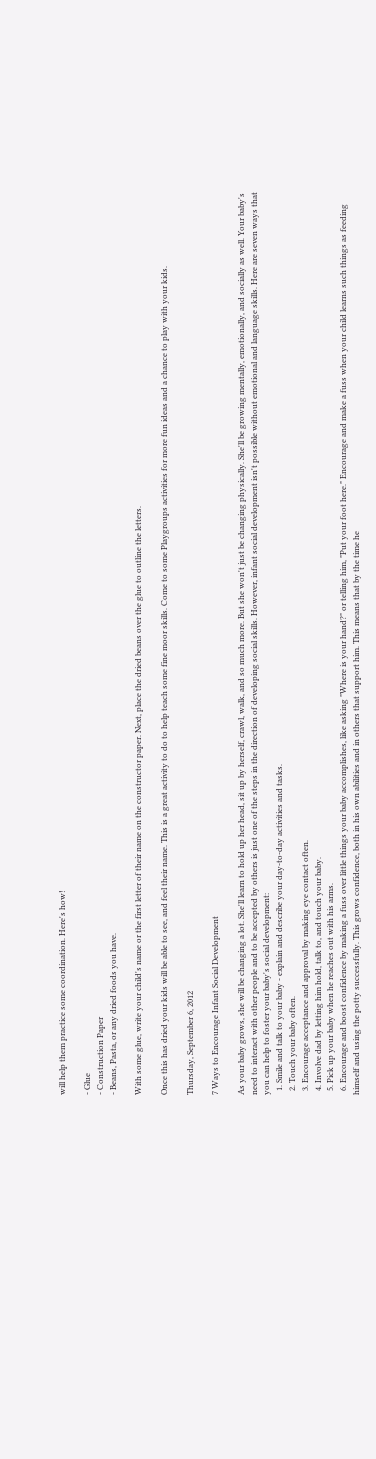will help them practice some coordination. Here's how!

- Glue
- Construction Paper
- Beans, Pasta, or any dried foods you have.

With some glue, write your child's name or the first letter of their name on the constructor paper. Next, place the dried beans over the glue to outline the letters.

Once this has dried your kids will be able to see, and feel their name. This is a great activity to do to help teach some fine moor skills. Come to some Playgroups activities for more fun ideas and a chance to play with your kids.

Thursday, September 6, 2012

7 Ways to Encourage Infant Social Development

As your baby grows, she will be changing a lot. She'll learn to hold up her head, sit up by herself, crawl, walk, and so much more. But she won't just be changing physically. She'll be growing mentally, emotionally, and socially as well. Your baby's need to interact with other people and to be accepted by others is just one of the steps in the direction of developing social skills. However, infant social development isn't possible without emotional and language skills. Here are seven ways that you can help to foster your baby's social development:
  1. Smile and talk to your baby - explain and describe your day-to-day activities and tasks.
  2. Touch your baby often.
  3. Encourage acceptance and approval by making eye contact often.
  4. Involve dad by letting him hold, talk to, and touch your baby.
  5. Pick up your baby when he reaches out with his arms.
  6. Encourage and boost confidence by making a fuss over little things your baby accomplishes, like asking "Where is your hand?" or telling him, "Put your foot here." Encourage and make a fuss when your child learns such things as feeding himself and using the potty successfully. This grows confidence, both in his own abilities and in others that support him. This means that by the time he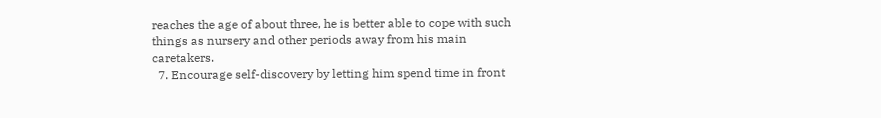reaches the age of about three, he is better able to cope with such things as nursery and other periods away from his main caretakers.
  7. Encourage self-discovery by letting him spend time in front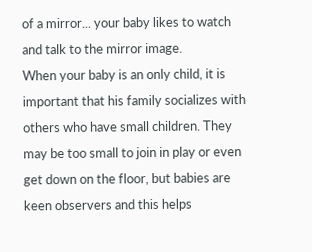of a mirror... your baby likes to watch and talk to the mirror image.
When your baby is an only child, it is important that his family socializes with others who have small children. They may be too small to join in play or even get down on the floor, but babies are keen observers and this helps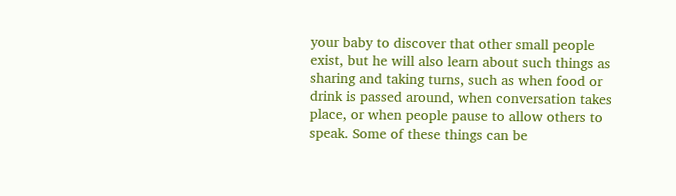your baby to discover that other small people exist, but he will also learn about such things as sharing and taking turns, such as when food or drink is passed around, when conversation takes place, or when people pause to allow others to speak. Some of these things can be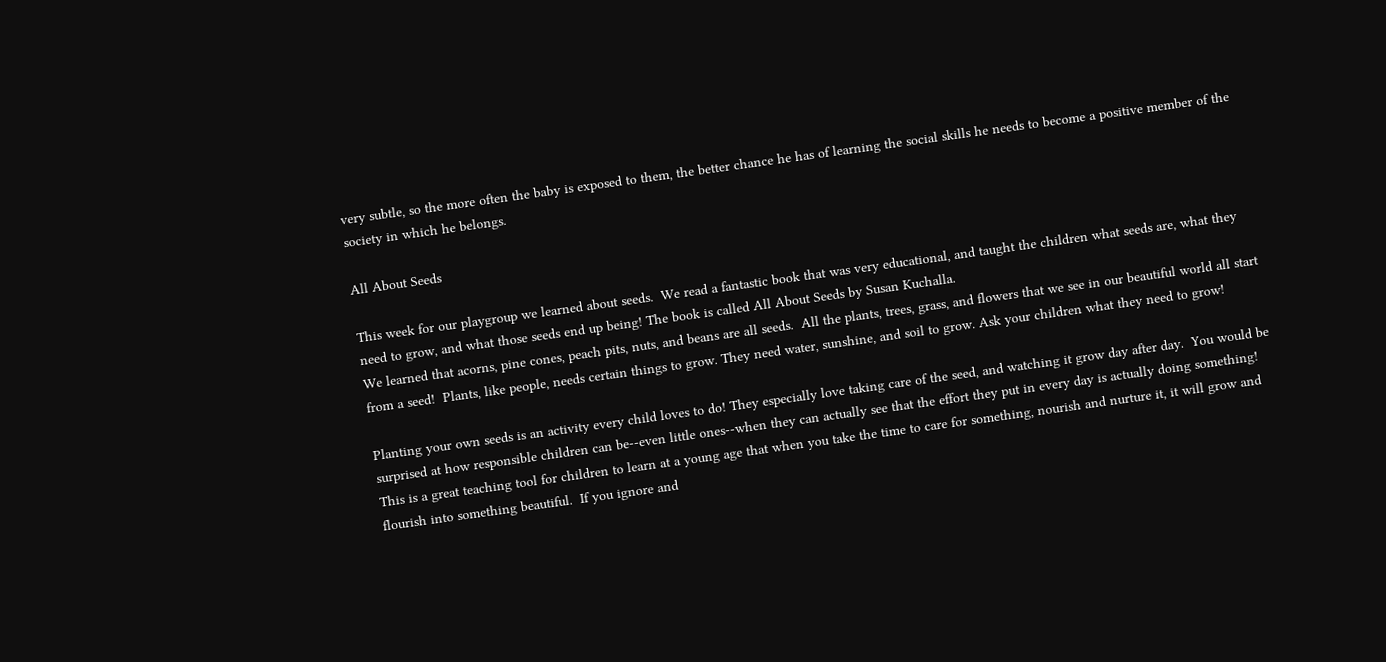very subtle, so the more often the baby is exposed to them, the better chance he has of learning the social skills he needs to become a positive member of the society in which he belongs.

All About Seeds

This week for our playgroup we learned about seeds.  We read a fantastic book that was very educational, and taught the children what seeds are, what they need to grow, and what those seeds end up being! The book is called All About Seeds by Susan Kuchalla.
We learned that acorns, pine cones, peach pits, nuts, and beans are all seeds.  All the plants, trees, grass, and flowers that we see in our beautiful world all start from a seed!  Plants, like people, needs certain things to grow. They need water, sunshine, and soil to grow. Ask your children what they need to grow!

Planting your own seeds is an activity every child loves to do! They especially love taking care of the seed, and watching it grow day after day.  You would be surprised at how responsible children can be--even little ones--when they can actually see that the effort they put in every day is actually doing something!  This is a great teaching tool for children to learn at a young age that when you take the time to care for something, nourish and nurture it, it will grow and flourish into something beautiful.  If you ignore and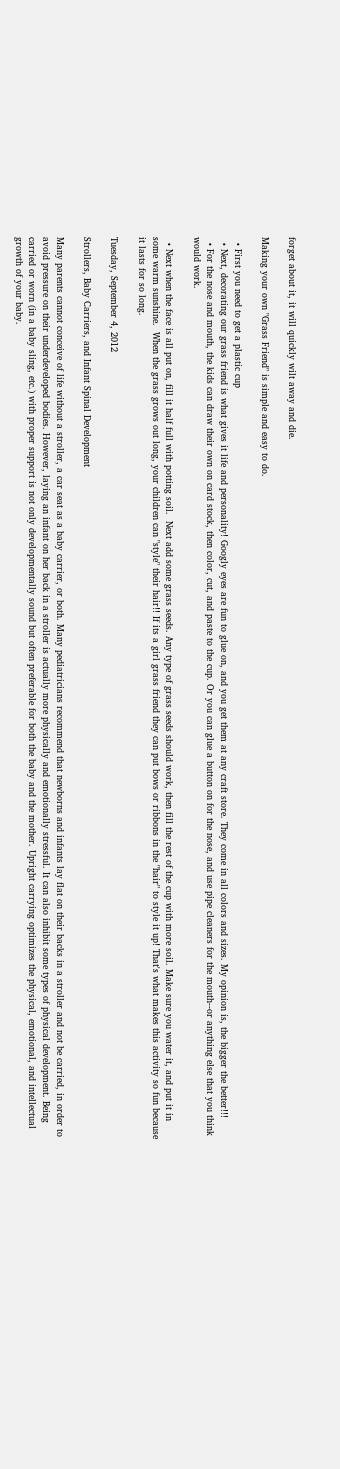forget about it, it will quickly wilt away and die.

Making your own "Grass Friend" is simple and easy to do.

  • First you need to get a plastic cup
  • Next, decorating our grass friend is what gives it life and personality! Googly eyes are fun to glue on, and you get them at any craft store. They come in all colors and sizes. My opinion is, the bigger the better!!!
  • For the nose and mouth, the kids can draw their own on card stock, then color, cut, and paste to the cup. Or you can glue a button on for the nose, and use pipe cleaners for the mouth--or anything else that you think would work.

  • Next when the face is all put on, fill it half full with potting soil.  Next add some grass seeds. Any type of grass seeds should work, then fill the rest of the cup with more soil. Make sure you water it, and put it in some warm sunshine.  When the grass grows out long, your children can "style" their hair!! If its a girl grass friend they can put bows or ribbons in the "hair" to style it up! That's what makes this activity so fun because it lasts for so long.

Tuesday, September 4, 2012

Strollers, Baby Carriers, and Infant Spinal Development

Many parents cannot conceive of life without a stroller, a car seat as a baby carrier, or both. Many pediatricians recommend that newborns and infants lay flat on their backs in a stroller and not be carried, in order to avoid pressure on their underdeveloped bodies. However, laying an infant on her back in a stroller is actually more physically and emotionally stressful. It can also inhibit some types of physical development. Being carried or worn (in a baby sling, etc.) with proper support is not only developmentally sound but often preferable for both the baby and the mother. Upright carrying optimizes the physical, emotional, and intellectual growth of your baby.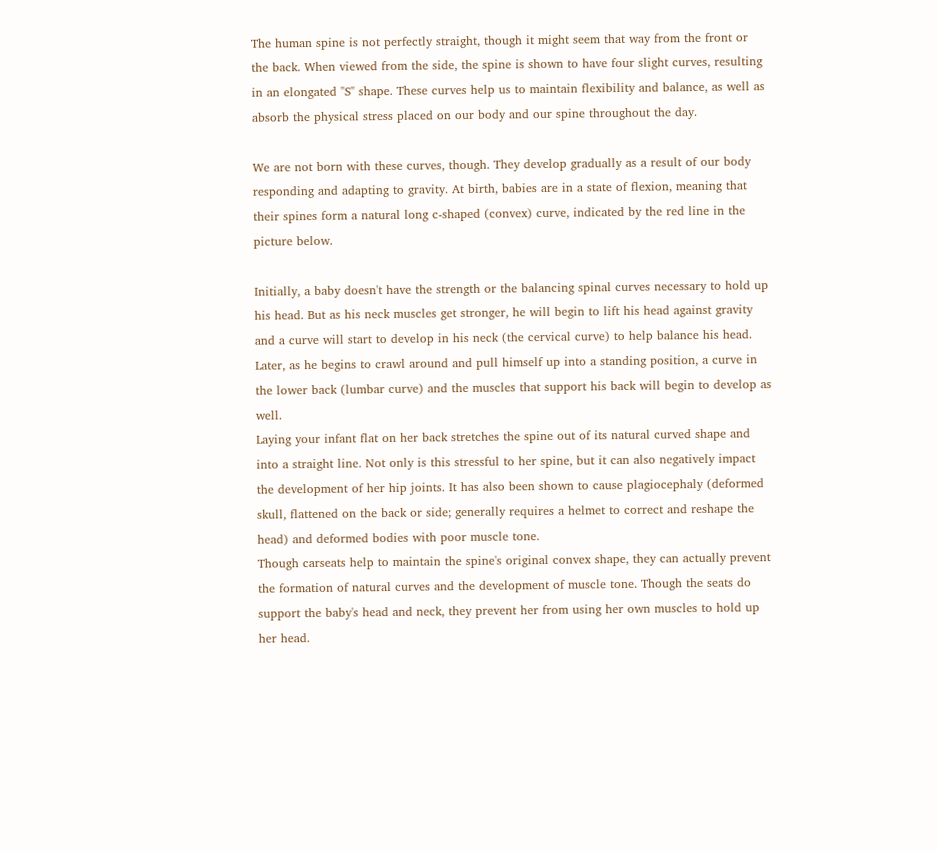The human spine is not perfectly straight, though it might seem that way from the front or the back. When viewed from the side, the spine is shown to have four slight curves, resulting in an elongated "S" shape. These curves help us to maintain flexibility and balance, as well as absorb the physical stress placed on our body and our spine throughout the day.

We are not born with these curves, though. They develop gradually as a result of our body responding and adapting to gravity. At birth, babies are in a state of flexion, meaning that their spines form a natural long c-shaped (convex) curve, indicated by the red line in the picture below.

Initially, a baby doesn't have the strength or the balancing spinal curves necessary to hold up his head. But as his neck muscles get stronger, he will begin to lift his head against gravity and a curve will start to develop in his neck (the cervical curve) to help balance his head.
Later, as he begins to crawl around and pull himself up into a standing position, a curve in the lower back (lumbar curve) and the muscles that support his back will begin to develop as well.
Laying your infant flat on her back stretches the spine out of its natural curved shape and into a straight line. Not only is this stressful to her spine, but it can also negatively impact the development of her hip joints. It has also been shown to cause plagiocephaly (deformed skull, flattened on the back or side; generally requires a helmet to correct and reshape the head) and deformed bodies with poor muscle tone.
Though carseats help to maintain the spine's original convex shape, they can actually prevent the formation of natural curves and the development of muscle tone. Though the seats do support the baby's head and neck, they prevent her from using her own muscles to hold up her head.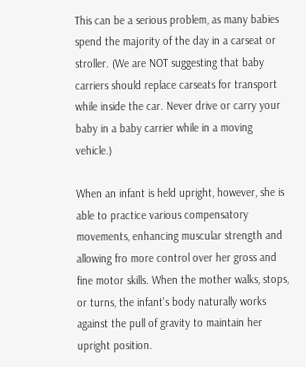This can be a serious problem, as many babies spend the majority of the day in a carseat or stroller. (We are NOT suggesting that baby carriers should replace carseats for transport while inside the car. Never drive or carry your baby in a baby carrier while in a moving vehicle.)

When an infant is held upright, however, she is able to practice various compensatory movements, enhancing muscular strength and allowing fro more control over her gross and fine motor skills. When the mother walks, stops, or turns, the infant's body naturally works against the pull of gravity to maintain her upright position.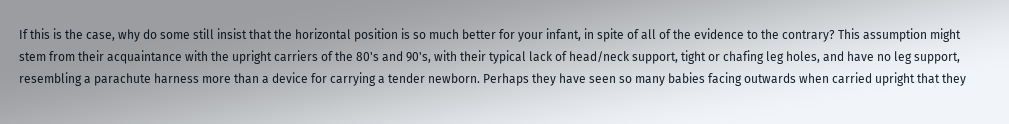If this is the case, why do some still insist that the horizontal position is so much better for your infant, in spite of all of the evidence to the contrary? This assumption might stem from their acquaintance with the upright carriers of the 80's and 90's, with their typical lack of head/neck support, tight or chafing leg holes, and have no leg support, resembling a parachute harness more than a device for carrying a tender newborn. Perhaps they have seen so many babies facing outwards when carried upright that they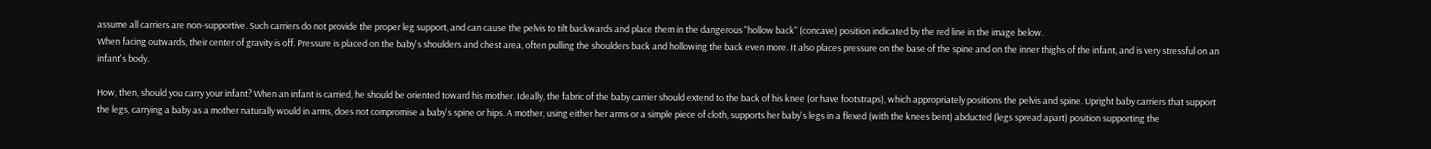assume all carriers are non-supportive. Such carriers do not provide the proper leg support, and can cause the pelvis to tilt backwards and place them in the dangerous "hollow back" (concave) position indicated by the red line in the image below.
When facing outwards, their center of gravity is off. Pressure is placed on the baby's shoulders and chest area, often pulling the shoulders back and hollowing the back even more. It also places pressure on the base of the spine and on the inner thighs of the infant, and is very stressful on an infant's body.

How, then, should you carry your infant? When an infant is carried, he should be oriented toward his mother. Ideally, the fabric of the baby carrier should extend to the back of his knee (or have footstraps), which appropriately positions the pelvis and spine. Upright baby carriers that support the legs, carrying a baby as a mother naturally would in arms, does not compromise a baby's spine or hips. A mother, using either her arms or a simple piece of cloth, supports her baby's legs in a flexed (with the knees bent) abducted (legs spread apart) position supporting the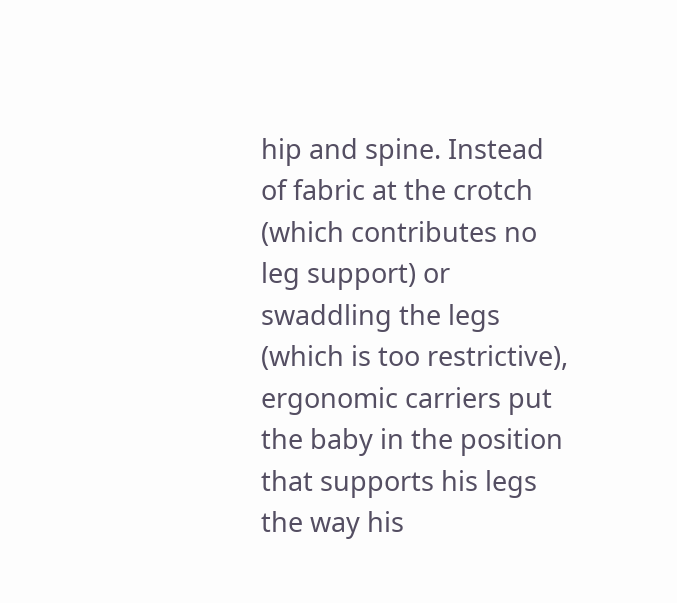hip and spine. Instead of fabric at the crotch (which contributes no leg support) or swaddling the legs (which is too restrictive), ergonomic carriers put the baby in the position that supports his legs the way his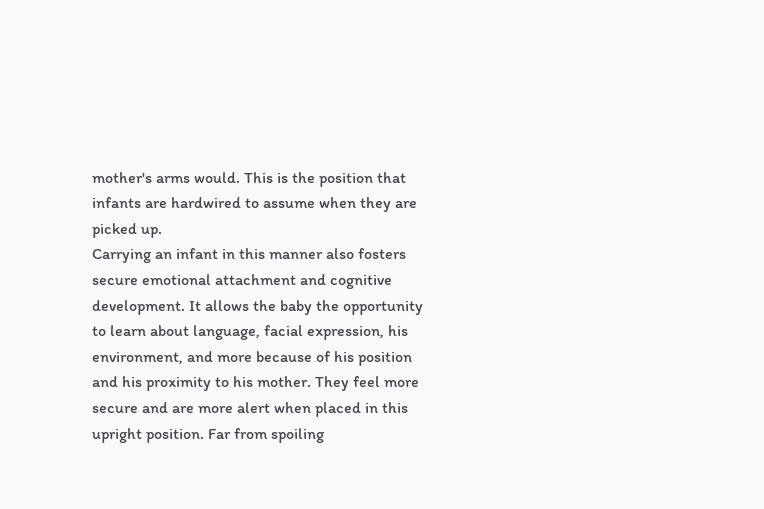mother's arms would. This is the position that infants are hardwired to assume when they are picked up.
Carrying an infant in this manner also fosters secure emotional attachment and cognitive development. It allows the baby the opportunity to learn about language, facial expression, his environment, and more because of his position and his proximity to his mother. They feel more secure and are more alert when placed in this upright position. Far from spoiling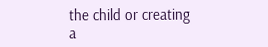the child or creating a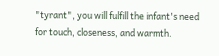"tyrant", you will fulfill the infant's need for touch, closeness, and warmth.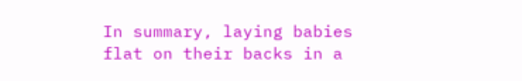In summary, laying babies flat on their backs in a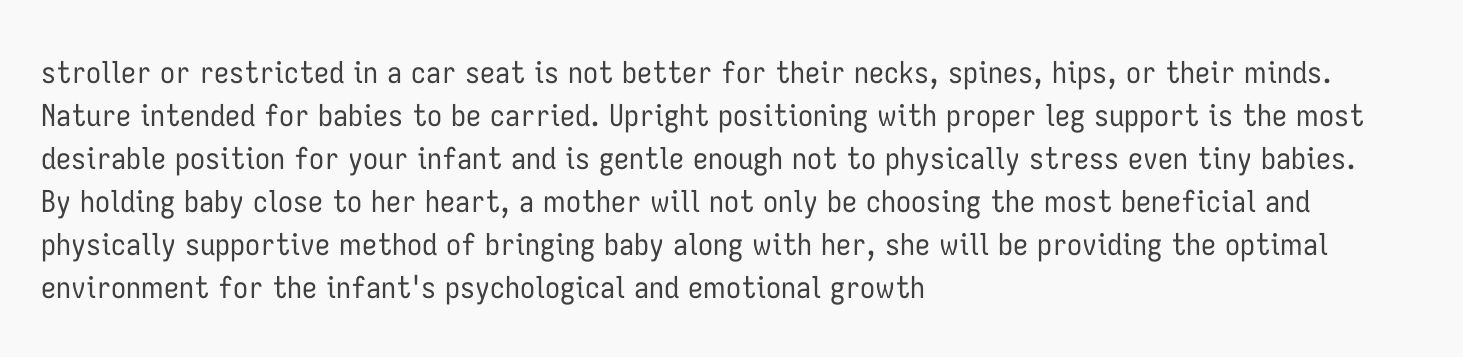stroller or restricted in a car seat is not better for their necks, spines, hips, or their minds. Nature intended for babies to be carried. Upright positioning with proper leg support is the most desirable position for your infant and is gentle enough not to physically stress even tiny babies. By holding baby close to her heart, a mother will not only be choosing the most beneficial and physically supportive method of bringing baby along with her, she will be providing the optimal environment for the infant's psychological and emotional growth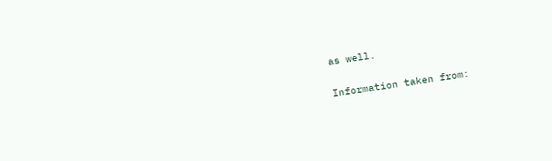as well.

Information taken from: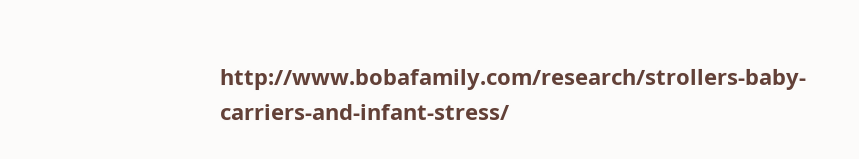http://www.bobafamily.com/research/strollers-baby-carriers-and-infant-stress/